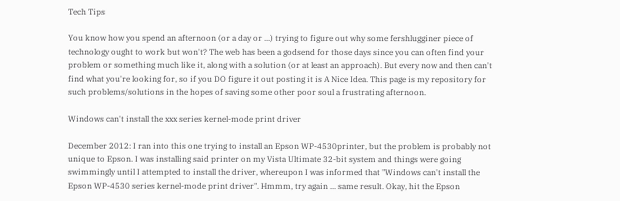Tech Tips

You know how you spend an afternoon (or a day or ...) trying to figure out why some fershlugginer piece of technology ought to work but won't? The web has been a godsend for those days since you can often find your problem or something much like it, along with a solution (or at least an approach). But every now and then can't find what you're looking for, so if you DO figure it out posting it is A Nice Idea. This page is my repository for such problems/solutions in the hopes of saving some other poor soul a frustrating afternoon.

Windows can't install the xxx series kernel-mode print driver

December 2012: I ran into this one trying to install an Epson WP-4530printer, but the problem is probably not unique to Epson. I was installing said printer on my Vista Ultimate 32-bit system and things were going swimmingly until I attempted to install the driver, whereupon I was informed that "Windows can't install the Epson WP-4530 series kernel-mode print driver". Hmmm, try again ... same result. Okay, hit the Epson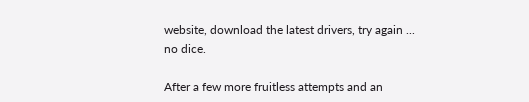website, download the latest drivers, try again ... no dice.

After a few more fruitless attempts and an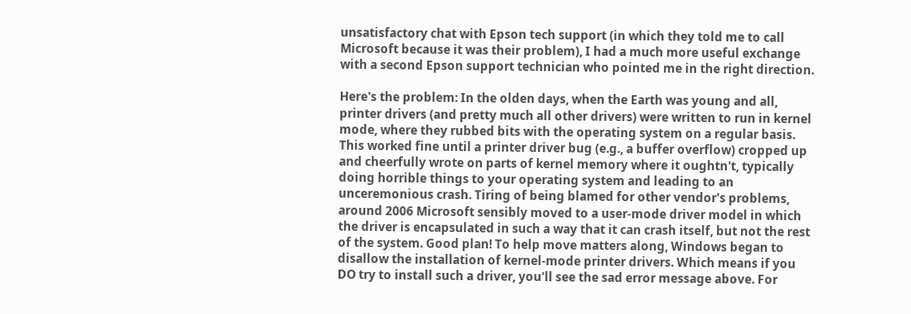unsatisfactory chat with Epson tech support (in which they told me to call Microsoft because it was their problem), I had a much more useful exchange with a second Epson support technician who pointed me in the right direction.

Here's the problem: In the olden days, when the Earth was young and all, printer drivers (and pretty much all other drivers) were written to run in kernel mode, where they rubbed bits with the operating system on a regular basis. This worked fine until a printer driver bug (e.g., a buffer overflow) cropped up and cheerfully wrote on parts of kernel memory where it oughtn't, typically doing horrible things to your operating system and leading to an unceremonious crash. Tiring of being blamed for other vendor's problems, around 2006 Microsoft sensibly moved to a user-mode driver model in which the driver is encapsulated in such a way that it can crash itself, but not the rest of the system. Good plan! To help move matters along, Windows began to disallow the installation of kernel-mode printer drivers. Which means if you DO try to install such a driver, you'll see the sad error message above. For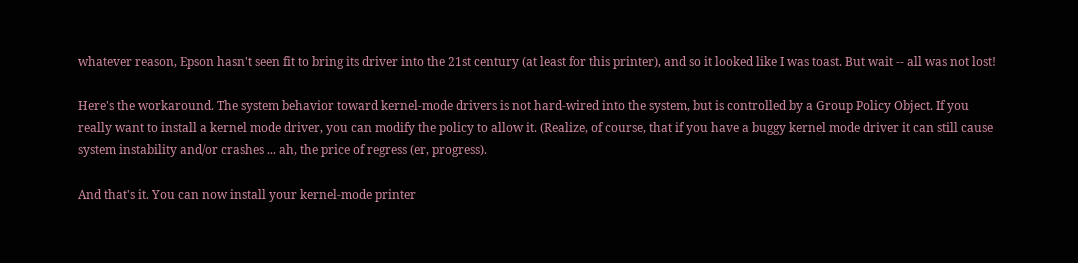whatever reason, Epson hasn't seen fit to bring its driver into the 21st century (at least for this printer), and so it looked like I was toast. But wait -- all was not lost!

Here's the workaround. The system behavior toward kernel-mode drivers is not hard-wired into the system, but is controlled by a Group Policy Object. If you really want to install a kernel mode driver, you can modify the policy to allow it. (Realize, of course, that if you have a buggy kernel mode driver it can still cause system instability and/or crashes ... ah, the price of regress (er, progress).

And that's it. You can now install your kernel-mode printer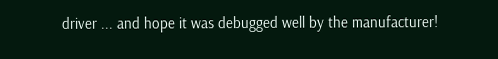driver ... and hope it was debugged well by the manufacturer!